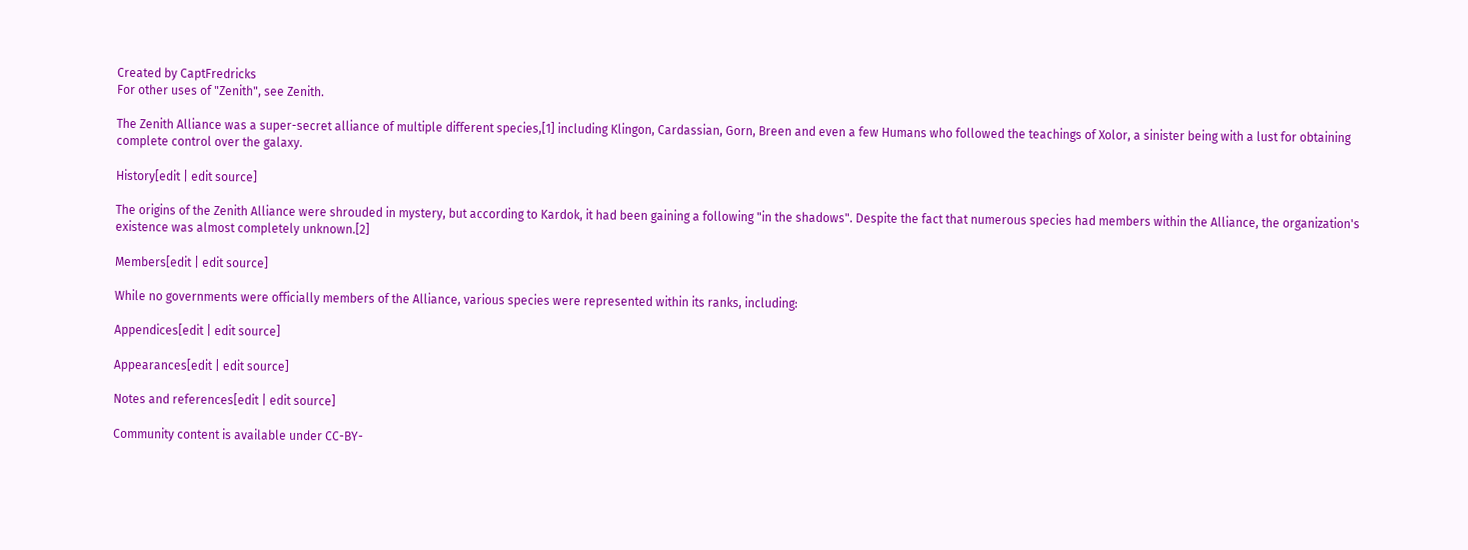Created by CaptFredricks
For other uses of "Zenith", see Zenith.

The Zenith Alliance was a super-secret alliance of multiple different species,[1] including Klingon, Cardassian, Gorn, Breen and even a few Humans who followed the teachings of Xolor, a sinister being with a lust for obtaining complete control over the galaxy.

History[edit | edit source]

The origins of the Zenith Alliance were shrouded in mystery, but according to Kardok, it had been gaining a following "in the shadows". Despite the fact that numerous species had members within the Alliance, the organization's existence was almost completely unknown.[2]

Members[edit | edit source]

While no governments were officially members of the Alliance, various species were represented within its ranks, including:

Appendices[edit | edit source]

Appearances[edit | edit source]

Notes and references[edit | edit source]

Community content is available under CC-BY-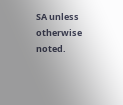SA unless otherwise noted.